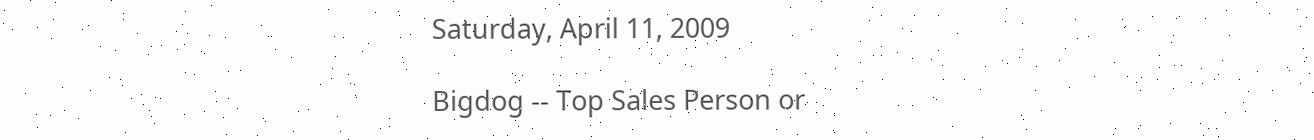Saturday, April 11, 2009

Bigdog -- Top Sales Person or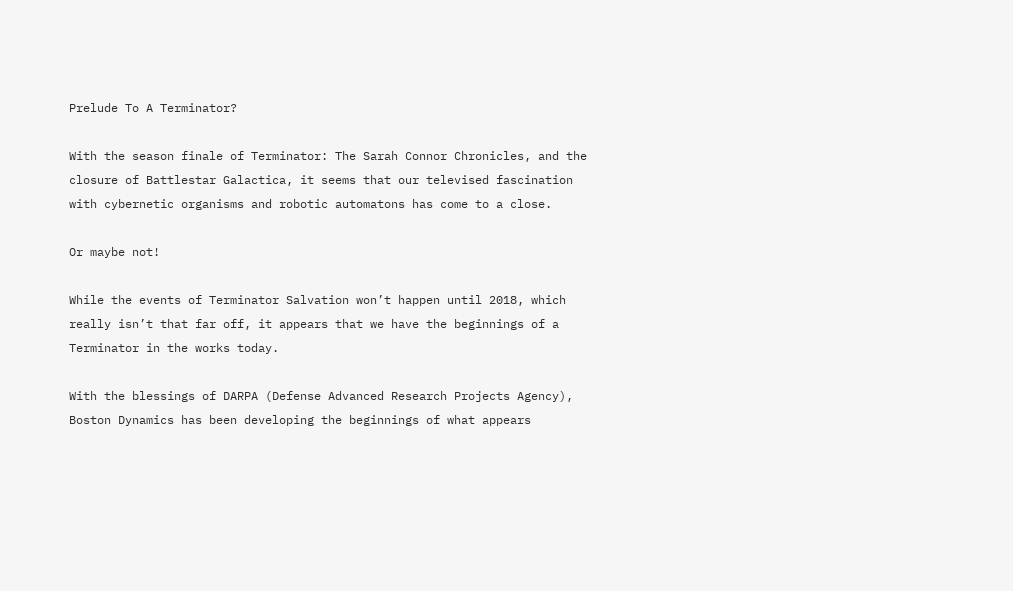Prelude To A Terminator?

With the season finale of Terminator: The Sarah Connor Chronicles, and the closure of Battlestar Galactica, it seems that our televised fascination with cybernetic organisms and robotic automatons has come to a close.

Or maybe not!

While the events of Terminator Salvation won’t happen until 2018, which really isn’t that far off, it appears that we have the beginnings of a Terminator in the works today.

With the blessings of DARPA (Defense Advanced Research Projects Agency), Boston Dynamics has been developing the beginnings of what appears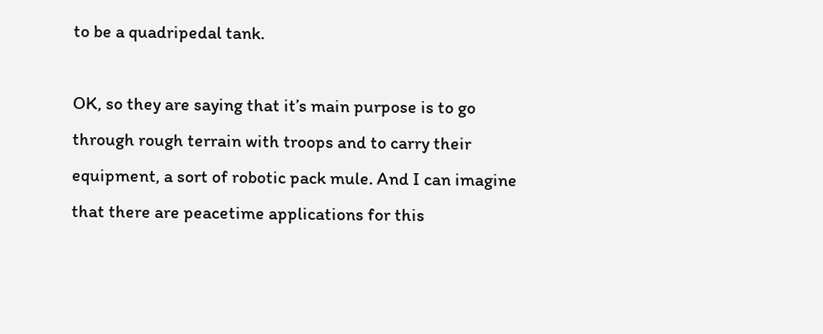to be a quadripedal tank.

OK, so they are saying that it’s main purpose is to go through rough terrain with troops and to carry their equipment, a sort of robotic pack mule. And I can imagine that there are peacetime applications for this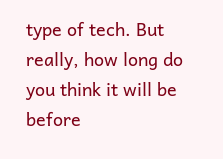type of tech. But really, how long do you think it will be before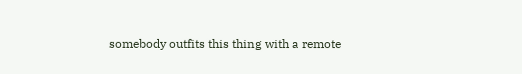somebody outfits this thing with a remote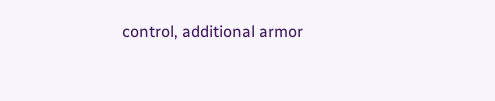control, additional armor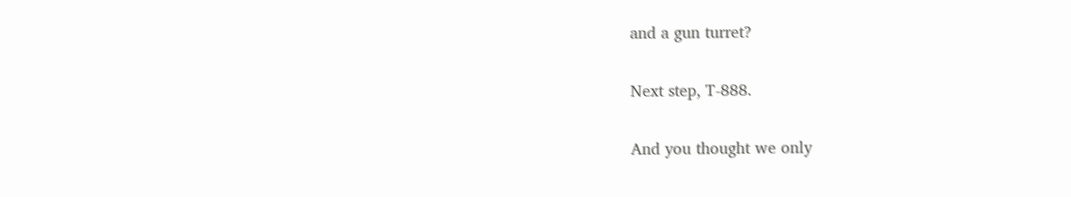and a gun turret?

Next step, T-888.

And you thought we only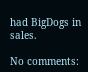had BigDogs in sales.

No comments: